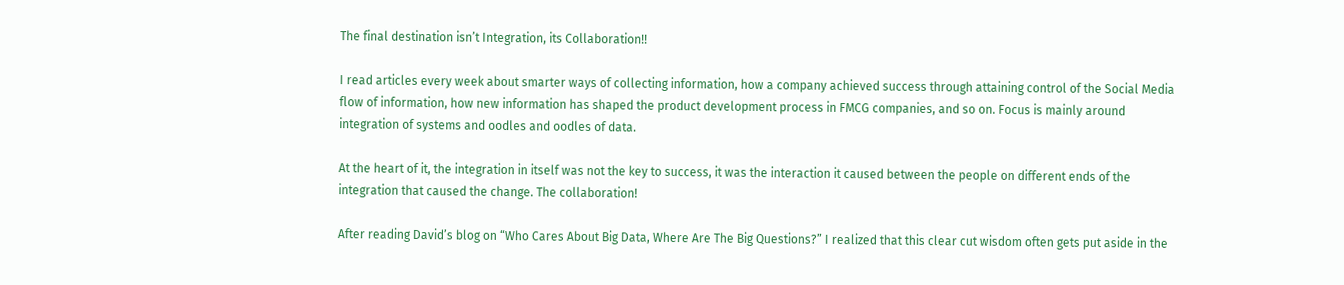The final destination isn’t Integration, its Collaboration!!

I read articles every week about smarter ways of collecting information, how a company achieved success through attaining control of the Social Media flow of information, how new information has shaped the product development process in FMCG companies, and so on. Focus is mainly around integration of systems and oodles and oodles of data.

At the heart of it, the integration in itself was not the key to success, it was the interaction it caused between the people on different ends of the integration that caused the change. The collaboration!

After reading David’s blog on “Who Cares About Big Data, Where Are The Big Questions?” I realized that this clear cut wisdom often gets put aside in the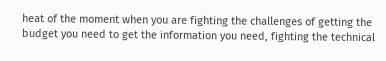heat of the moment when you are fighting the challenges of getting the budget you need to get the information you need, fighting the technical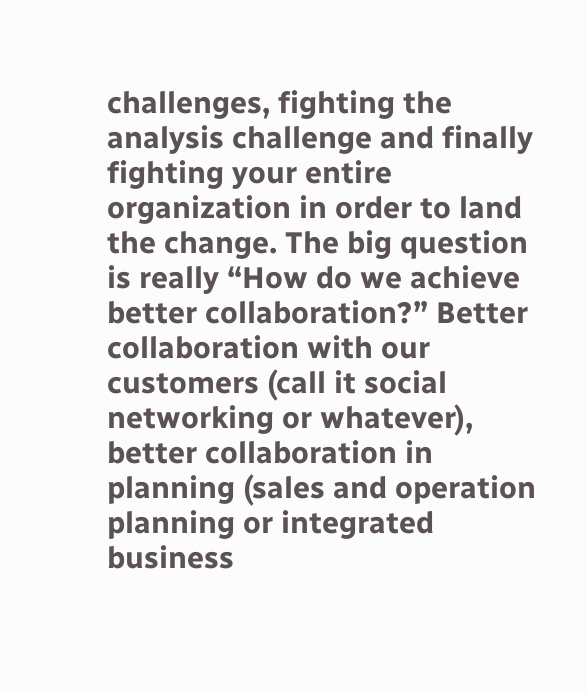challenges, fighting the analysis challenge and finally fighting your entire organization in order to land the change. The big question is really “How do we achieve better collaboration?” Better collaboration with our customers (call it social networking or whatever), better collaboration in planning (sales and operation planning or integrated business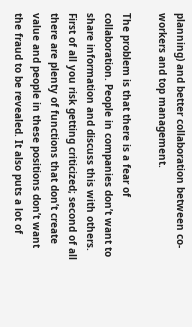planning) and better collaboration between co-workers and top management.

The problem is that there is a fear of collaboration. People in companies don’t want to share information and discuss this with others. First of all you risk getting criticized; second of all there are plenty of functions that don’t create value and people in these positions don’t want the fraud to be revealed. It also puts a lot of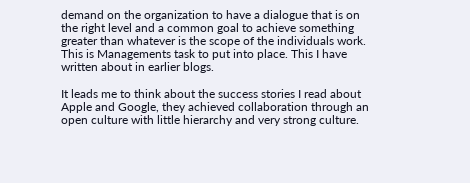demand on the organization to have a dialogue that is on the right level and a common goal to achieve something greater than whatever is the scope of the individuals work. This is Managements task to put into place. This I have written about in earlier blogs.

It leads me to think about the success stories I read about Apple and Google, they achieved collaboration through an open culture with little hierarchy and very strong culture.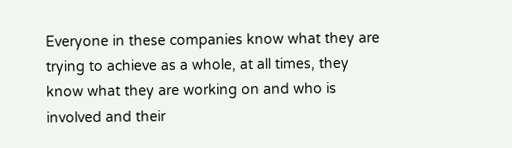Everyone in these companies know what they are trying to achieve as a whole, at all times, they know what they are working on and who is involved and their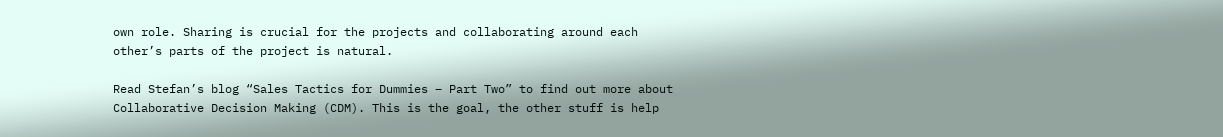own role. Sharing is crucial for the projects and collaborating around each other’s parts of the project is natural.

Read Stefan’s blog “Sales Tactics for Dummies – Part Two” to find out more about Collaborative Decision Making (CDM). This is the goal, the other stuff is help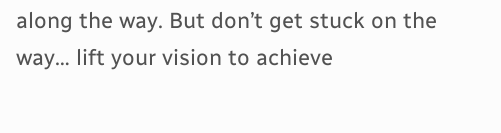along the way. But don’t get stuck on the way… lift your vision to achieve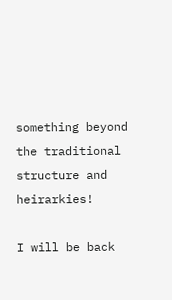something beyond the traditional structure and heirarkies!

I will be back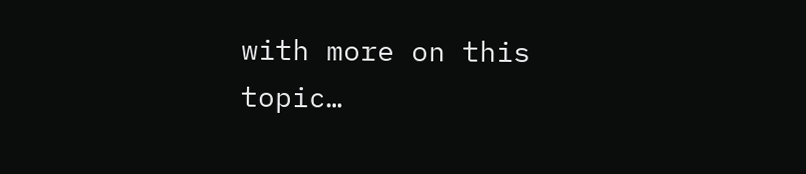with more on this topic…